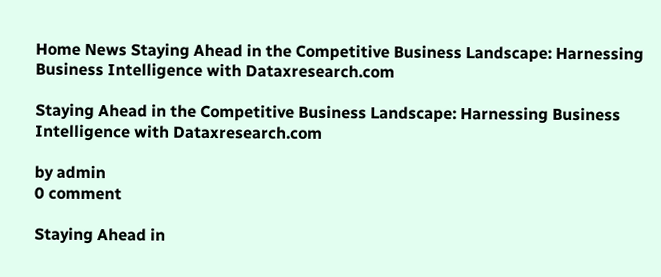Home News Staying Ahead in the Competitive Business Landscape: Harnessing Business Intelligence with Dataxresearch.com

Staying Ahead in the Competitive Business Landscape: Harnessing Business Intelligence with Dataxresearch.com

by admin
0 comment

Staying Ahead in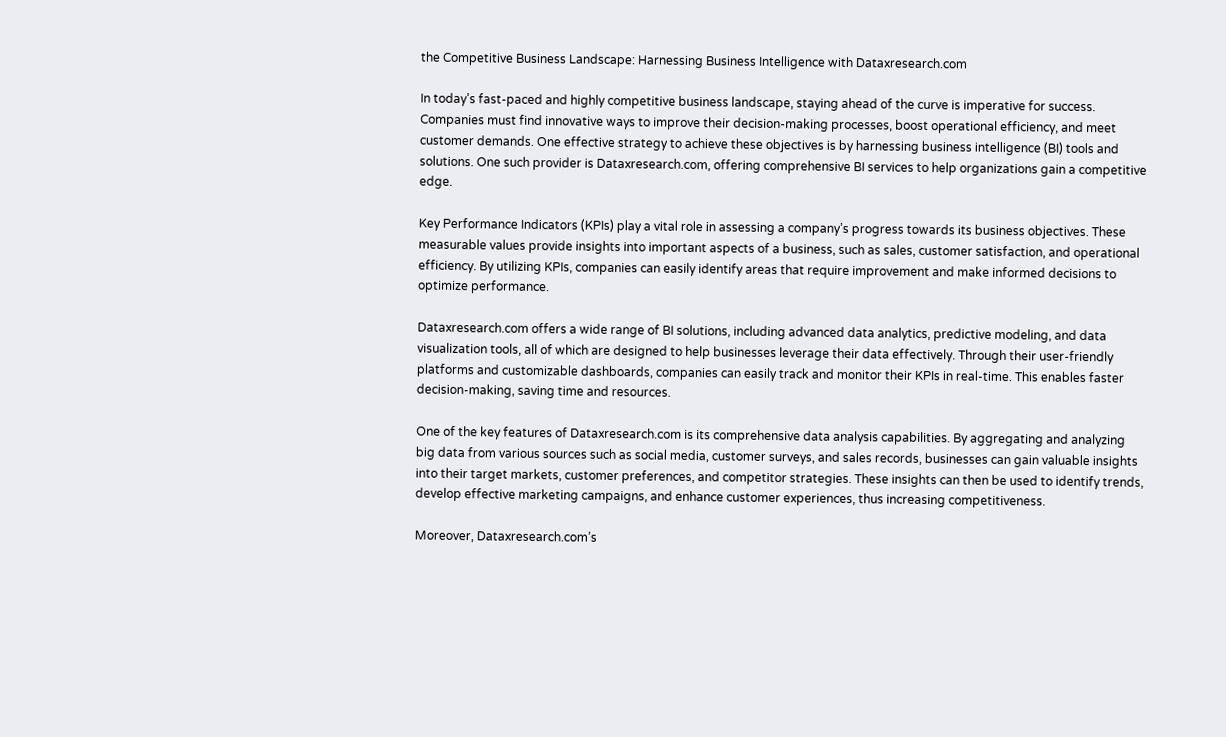the Competitive Business Landscape: Harnessing Business Intelligence with Dataxresearch.com

In today’s fast-paced and highly competitive business landscape, staying ahead of the curve is imperative for success. Companies must find innovative ways to improve their decision-making processes, boost operational efficiency, and meet customer demands. One effective strategy to achieve these objectives is by harnessing business intelligence (BI) tools and solutions. One such provider is Dataxresearch.com, offering comprehensive BI services to help organizations gain a competitive edge.

Key Performance Indicators (KPIs) play a vital role in assessing a company’s progress towards its business objectives. These measurable values provide insights into important aspects of a business, such as sales, customer satisfaction, and operational efficiency. By utilizing KPIs, companies can easily identify areas that require improvement and make informed decisions to optimize performance.

Dataxresearch.com offers a wide range of BI solutions, including advanced data analytics, predictive modeling, and data visualization tools, all of which are designed to help businesses leverage their data effectively. Through their user-friendly platforms and customizable dashboards, companies can easily track and monitor their KPIs in real-time. This enables faster decision-making, saving time and resources.

One of the key features of Dataxresearch.com is its comprehensive data analysis capabilities. By aggregating and analyzing big data from various sources such as social media, customer surveys, and sales records, businesses can gain valuable insights into their target markets, customer preferences, and competitor strategies. These insights can then be used to identify trends, develop effective marketing campaigns, and enhance customer experiences, thus increasing competitiveness.

Moreover, Dataxresearch.com’s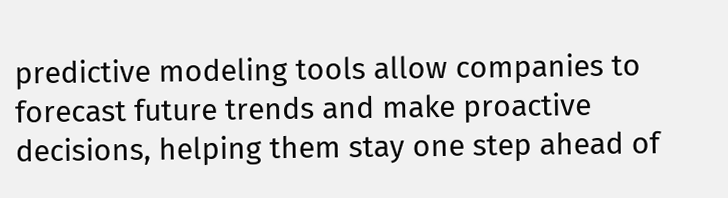predictive modeling tools allow companies to forecast future trends and make proactive decisions, helping them stay one step ahead of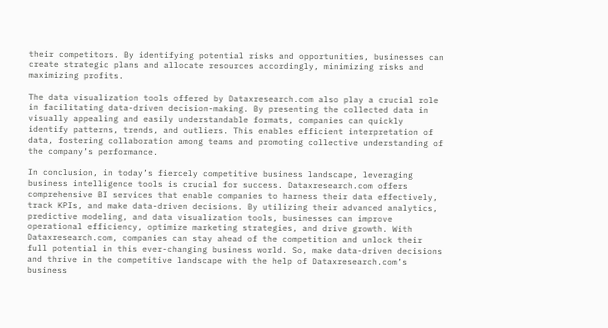their competitors. By identifying potential risks and opportunities, businesses can create strategic plans and allocate resources accordingly, minimizing risks and maximizing profits.

The data visualization tools offered by Dataxresearch.com also play a crucial role in facilitating data-driven decision-making. By presenting the collected data in visually appealing and easily understandable formats, companies can quickly identify patterns, trends, and outliers. This enables efficient interpretation of data, fostering collaboration among teams and promoting collective understanding of the company’s performance.

In conclusion, in today’s fiercely competitive business landscape, leveraging business intelligence tools is crucial for success. Dataxresearch.com offers comprehensive BI services that enable companies to harness their data effectively, track KPIs, and make data-driven decisions. By utilizing their advanced analytics, predictive modeling, and data visualization tools, businesses can improve operational efficiency, optimize marketing strategies, and drive growth. With Dataxresearch.com, companies can stay ahead of the competition and unlock their full potential in this ever-changing business world. So, make data-driven decisions and thrive in the competitive landscape with the help of Dataxresearch.com’s business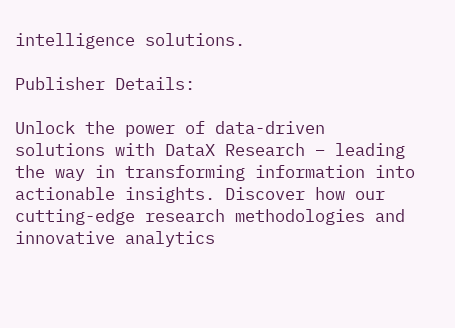intelligence solutions.

Publisher Details:

Unlock the power of data-driven solutions with DataX Research – leading the way in transforming information into actionable insights. Discover how our cutting-edge research methodologies and innovative analytics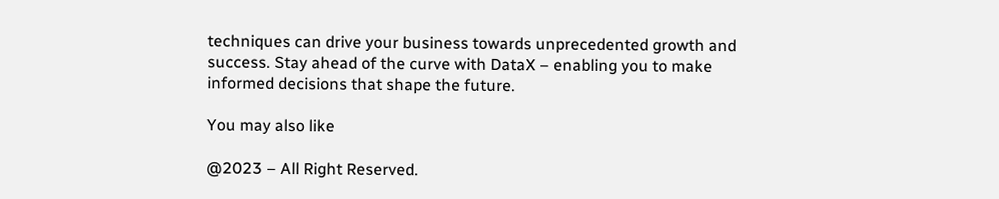techniques can drive your business towards unprecedented growth and success. Stay ahead of the curve with DataX – enabling you to make informed decisions that shape the future.

You may also like

@2023 – All Right Reserved.